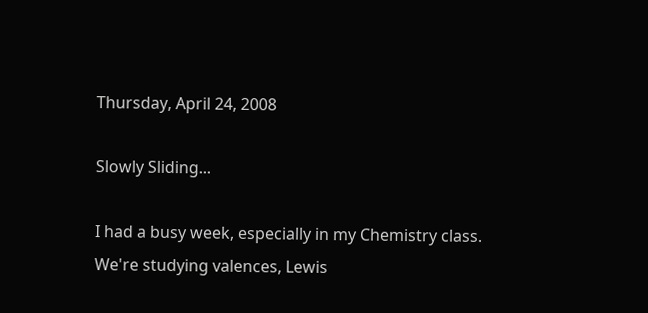Thursday, April 24, 2008

Slowly Sliding...

I had a busy week, especially in my Chemistry class. We're studying valences, Lewis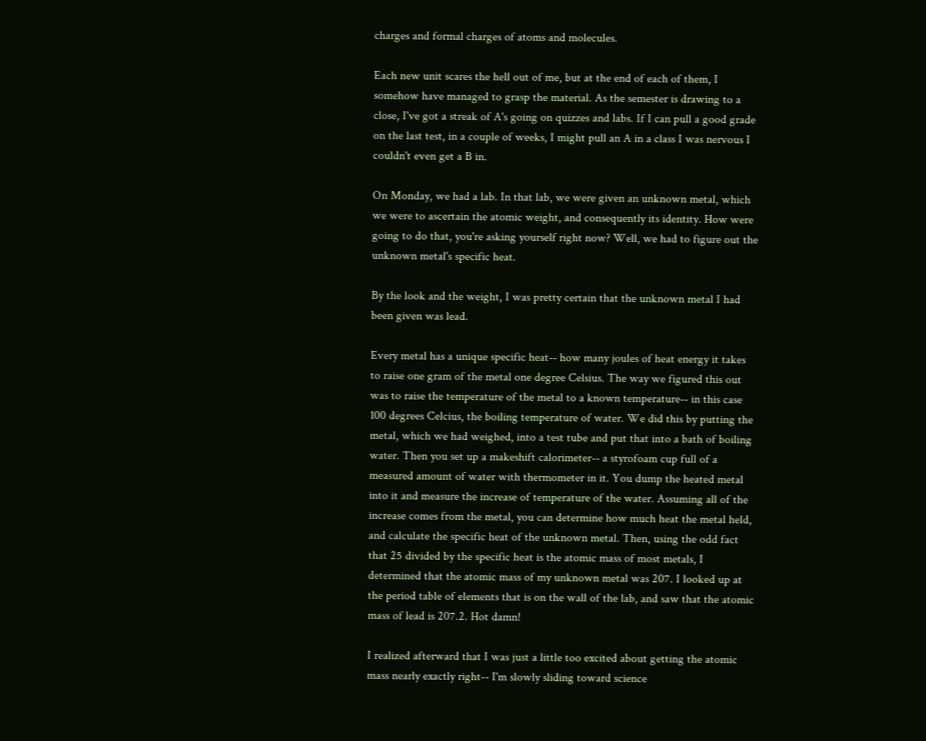charges and formal charges of atoms and molecules.

Each new unit scares the hell out of me, but at the end of each of them, I somehow have managed to grasp the material. As the semester is drawing to a close, I've got a streak of A's going on quizzes and labs. If I can pull a good grade on the last test, in a couple of weeks, I might pull an A in a class I was nervous I couldn't even get a B in.

On Monday, we had a lab. In that lab, we were given an unknown metal, which we were to ascertain the atomic weight, and consequently its identity. How were going to do that, you're asking yourself right now? Well, we had to figure out the unknown metal's specific heat.

By the look and the weight, I was pretty certain that the unknown metal I had been given was lead.

Every metal has a unique specific heat-- how many joules of heat energy it takes to raise one gram of the metal one degree Celsius. The way we figured this out was to raise the temperature of the metal to a known temperature-- in this case 100 degrees Celcius, the boiling temperature of water. We did this by putting the metal, which we had weighed, into a test tube and put that into a bath of boiling water. Then you set up a makeshift calorimeter-- a styrofoam cup full of a measured amount of water with thermometer in it. You dump the heated metal into it and measure the increase of temperature of the water. Assuming all of the increase comes from the metal, you can determine how much heat the metal held, and calculate the specific heat of the unknown metal. Then, using the odd fact that 25 divided by the specific heat is the atomic mass of most metals, I determined that the atomic mass of my unknown metal was 207. I looked up at the period table of elements that is on the wall of the lab, and saw that the atomic mass of lead is 207.2. Hot damn!

I realized afterward that I was just a little too excited about getting the atomic mass nearly exactly right-- I'm slowly sliding toward science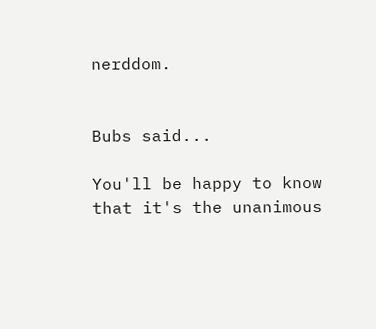nerddom.


Bubs said...

You'll be happy to know that it's the unanimous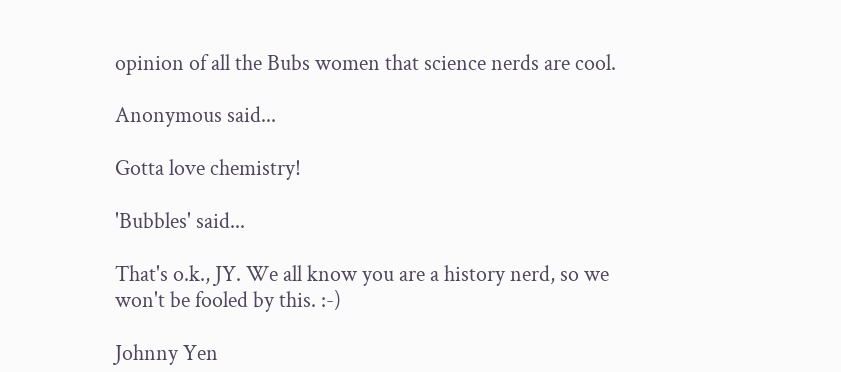opinion of all the Bubs women that science nerds are cool.

Anonymous said...

Gotta love chemistry!

'Bubbles' said...

That's o.k., JY. We all know you are a history nerd, so we won't be fooled by this. :-)

Johnny Yen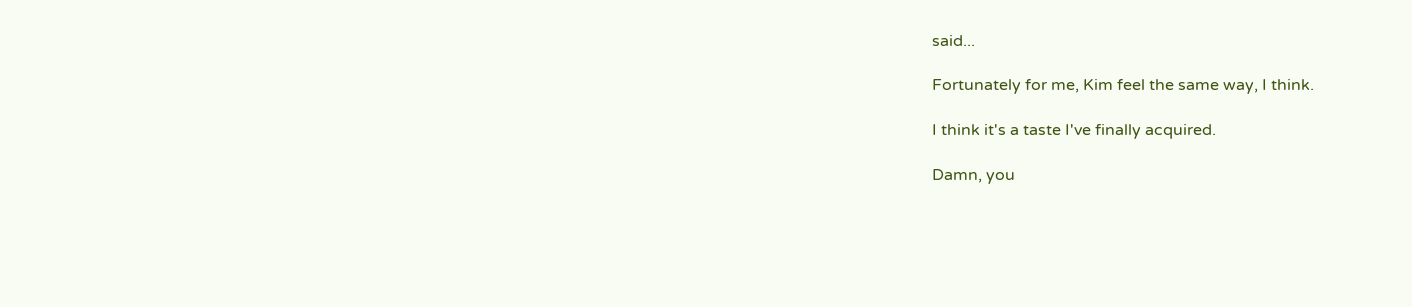said...

Fortunately for me, Kim feel the same way, I think.

I think it's a taste I've finally acquired.

Damn, you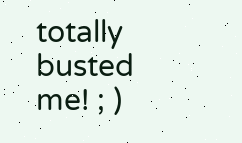totally busted me! ; )